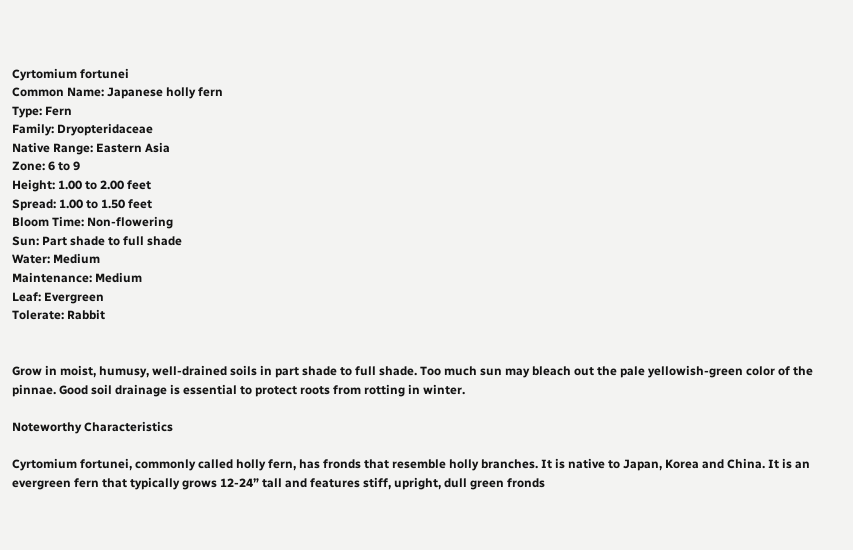Cyrtomium fortunei
Common Name: Japanese holly fern
Type: Fern
Family: Dryopteridaceae
Native Range: Eastern Asia
Zone: 6 to 9
Height: 1.00 to 2.00 feet
Spread: 1.00 to 1.50 feet
Bloom Time: Non-flowering
Sun: Part shade to full shade
Water: Medium
Maintenance: Medium
Leaf: Evergreen
Tolerate: Rabbit


Grow in moist, humusy, well-drained soils in part shade to full shade. Too much sun may bleach out the pale yellowish-green color of the pinnae. Good soil drainage is essential to protect roots from rotting in winter.

Noteworthy Characteristics

Cyrtomium fortunei, commonly called holly fern, has fronds that resemble holly branches. It is native to Japan, Korea and China. It is an evergreen fern that typically grows 12-24” tall and features stiff, upright, dull green fronds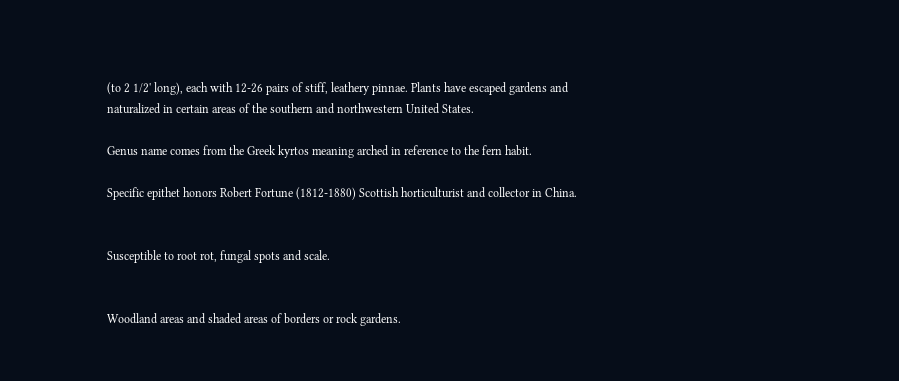(to 2 1/2' long), each with 12-26 pairs of stiff, leathery pinnae. Plants have escaped gardens and naturalized in certain areas of the southern and northwestern United States.

Genus name comes from the Greek kyrtos meaning arched in reference to the fern habit.

Specific epithet honors Robert Fortune (1812-1880) Scottish horticulturist and collector in China.


Susceptible to root rot, fungal spots and scale.


Woodland areas and shaded areas of borders or rock gardens.